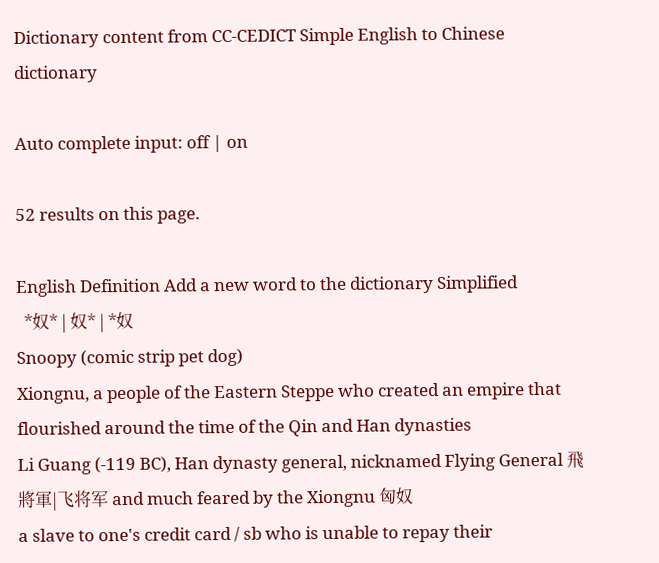Dictionary content from CC-CEDICT Simple English to Chinese dictionary

Auto complete input: off | on

52 results on this page.

English Definition Add a new word to the dictionary Simplified
  *奴* | 奴* | *奴
Snoopy (comic strip pet dog)
Xiongnu, a people of the Eastern Steppe who created an empire that flourished around the time of the Qin and Han dynasties
Li Guang (-119 BC), Han dynasty general, nicknamed Flying General 飛將軍|飞将军 and much feared by the Xiongnu 匈奴
a slave to one's credit card / sb who is unable to repay their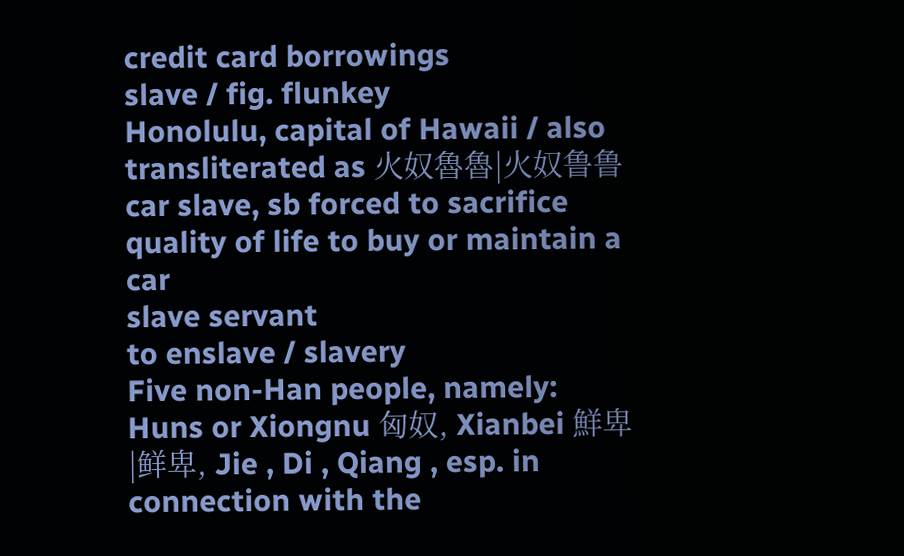credit card borrowings
slave / fig. flunkey
Honolulu, capital of Hawaii / also transliterated as 火奴魯魯|火奴鲁鲁
car slave, sb forced to sacrifice quality of life to buy or maintain a car
slave servant
to enslave / slavery
Five non-Han people, namely: Huns or Xiongnu 匈奴, Xianbei 鮮卑|鲜卑, Jie , Di , Qiang , esp. in connection with the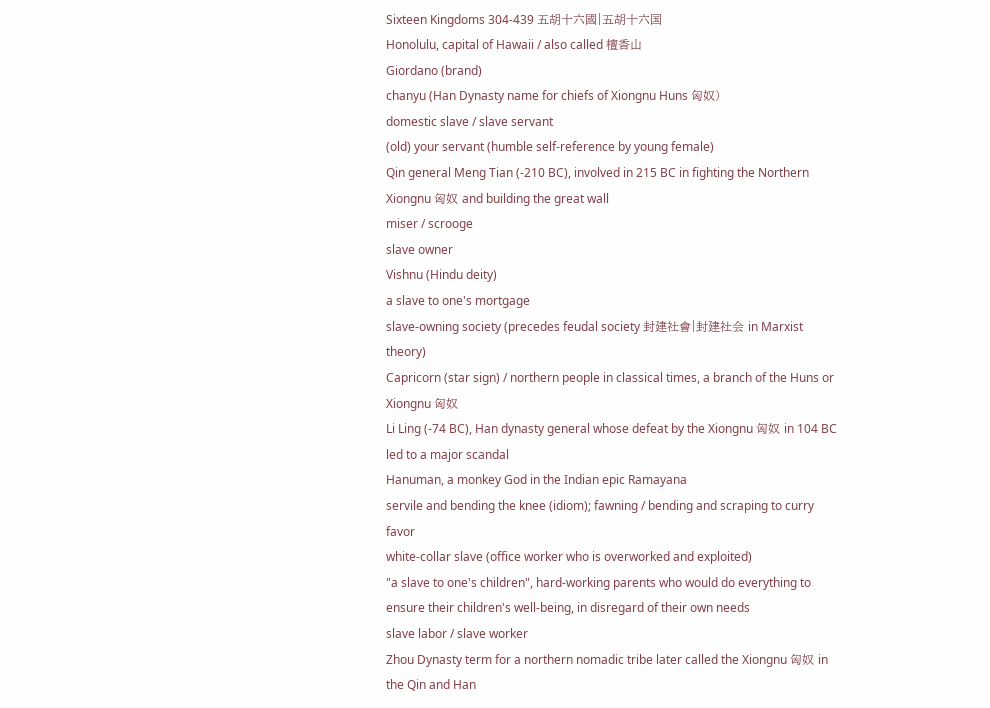Sixteen Kingdoms 304-439 五胡十六國|五胡十六国
Honolulu, capital of Hawaii / also called 檀香山
Giordano (brand)
chanyu (Han Dynasty name for chiefs of Xiongnu Huns 匈奴)
domestic slave / slave servant
(old) your servant (humble self-reference by young female)
Qin general Meng Tian (-210 BC), involved in 215 BC in fighting the Northern Xiongnu 匈奴 and building the great wall
miser / scrooge
slave owner
Vishnu (Hindu deity)
a slave to one's mortgage
slave-owning society (precedes feudal society 封建社會|封建社会 in Marxist theory)
Capricorn (star sign) / northern people in classical times, a branch of the Huns or Xiongnu 匈奴
Li Ling (-74 BC), Han dynasty general whose defeat by the Xiongnu 匈奴 in 104 BC led to a major scandal
Hanuman, a monkey God in the Indian epic Ramayana
servile and bending the knee (idiom); fawning / bending and scraping to curry favor
white-collar slave (office worker who is overworked and exploited)
"a slave to one's children", hard-working parents who would do everything to ensure their children's well-being, in disregard of their own needs
slave labor / slave worker
Zhou Dynasty term for a northern nomadic tribe later called the Xiongnu 匈奴 in the Qin and Han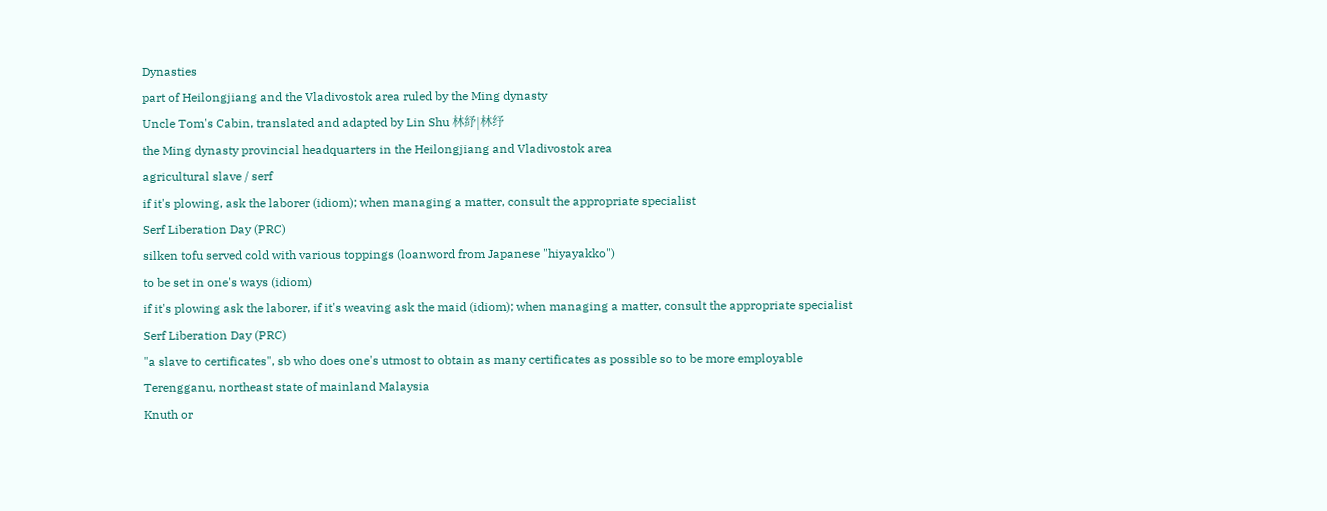Dynasties
part of Heilongjiang and the Vladivostok area ruled by the Ming dynasty
Uncle Tom's Cabin, translated and adapted by Lin Shu 林紓|林纾
the Ming dynasty provincial headquarters in the Heilongjiang and Vladivostok area
agricultural slave / serf
if it's plowing, ask the laborer (idiom); when managing a matter, consult the appropriate specialist
Serf Liberation Day (PRC)
silken tofu served cold with various toppings (loanword from Japanese "hiyayakko")
to be set in one's ways (idiom)
if it's plowing ask the laborer, if it's weaving ask the maid (idiom); when managing a matter, consult the appropriate specialist
Serf Liberation Day (PRC)
"a slave to certificates", sb who does one's utmost to obtain as many certificates as possible so to be more employable
Terengganu, northeast state of mainland Malaysia
Knuth or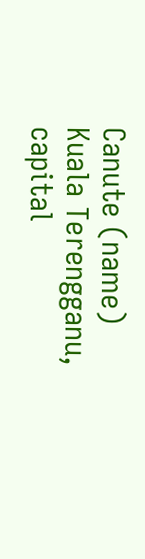Canute (name)
Kuala Terengganu, capital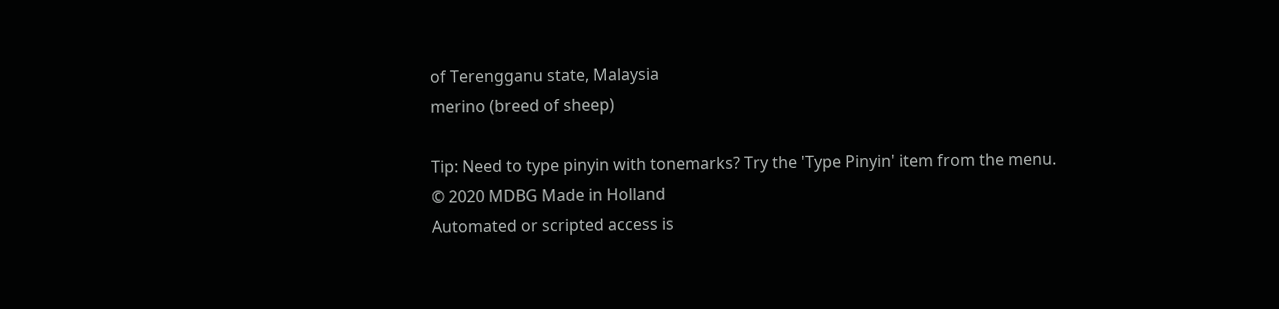of Terengganu state, Malaysia
merino (breed of sheep)

Tip: Need to type pinyin with tonemarks? Try the 'Type Pinyin' item from the menu.
© 2020 MDBG Made in Holland
Automated or scripted access is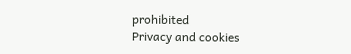prohibited
Privacy and cookies